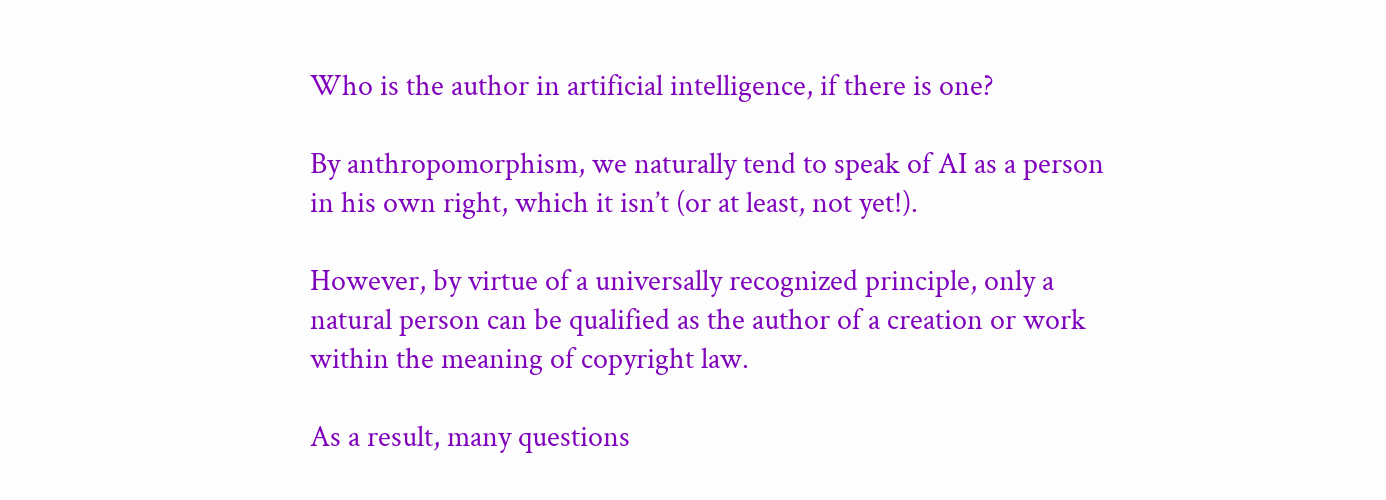Who is the author in artificial intelligence, if there is one?

By anthropomorphism, we naturally tend to speak of AI as a person in his own right, which it isn’t (or at least, not yet!).

However, by virtue of a universally recognized principle, only a natural person can be qualified as the author of a creation or work within the meaning of copyright law.

As a result, many questions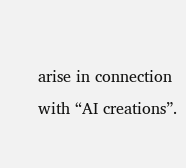arise in connection with “AI creations”.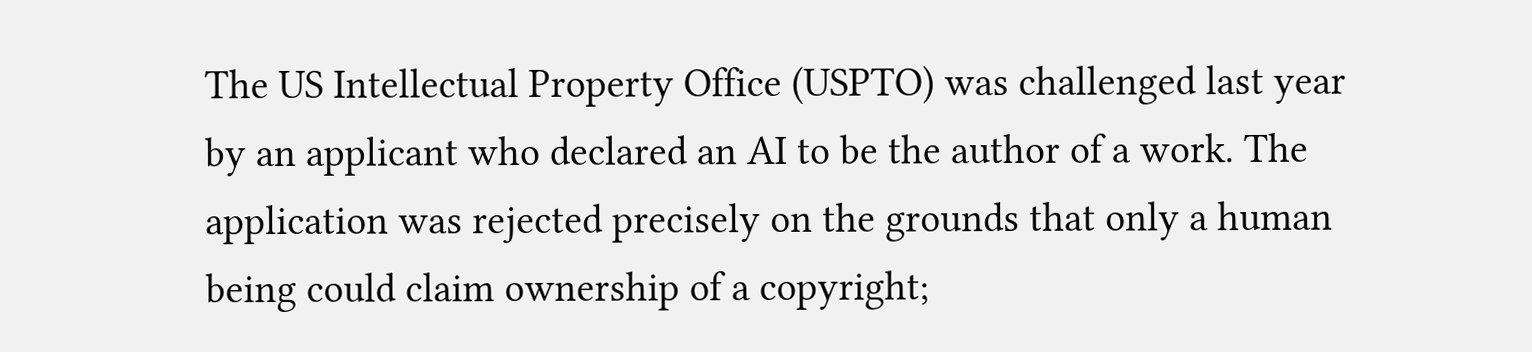The US Intellectual Property Office (USPTO) was challenged last year by an applicant who declared an AI to be the author of a work. The application was rejected precisely on the grounds that only a human being could claim ownership of a copyright;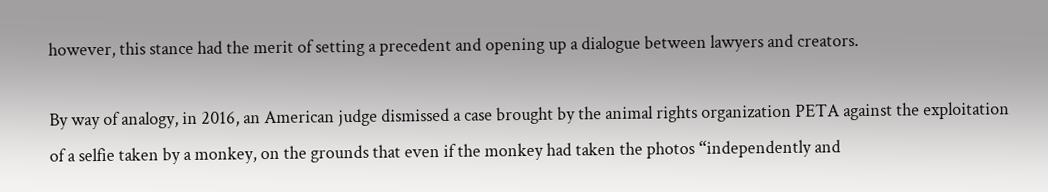however, this stance had the merit of setting a precedent and opening up a dialogue between lawyers and creators.

By way of analogy, in 2016, an American judge dismissed a case brought by the animal rights organization PETA against the exploitation of a selfie taken by a monkey, on the grounds that even if the monkey had taken the photos “independently and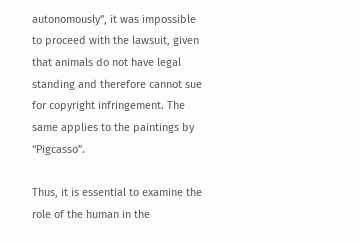autonomously”, it was impossible to proceed with the lawsuit, given that animals do not have legal standing and therefore cannot sue for copyright infringement. The same applies to the paintings by “Pigcasso”.

Thus, it is essential to examine the role of the human in the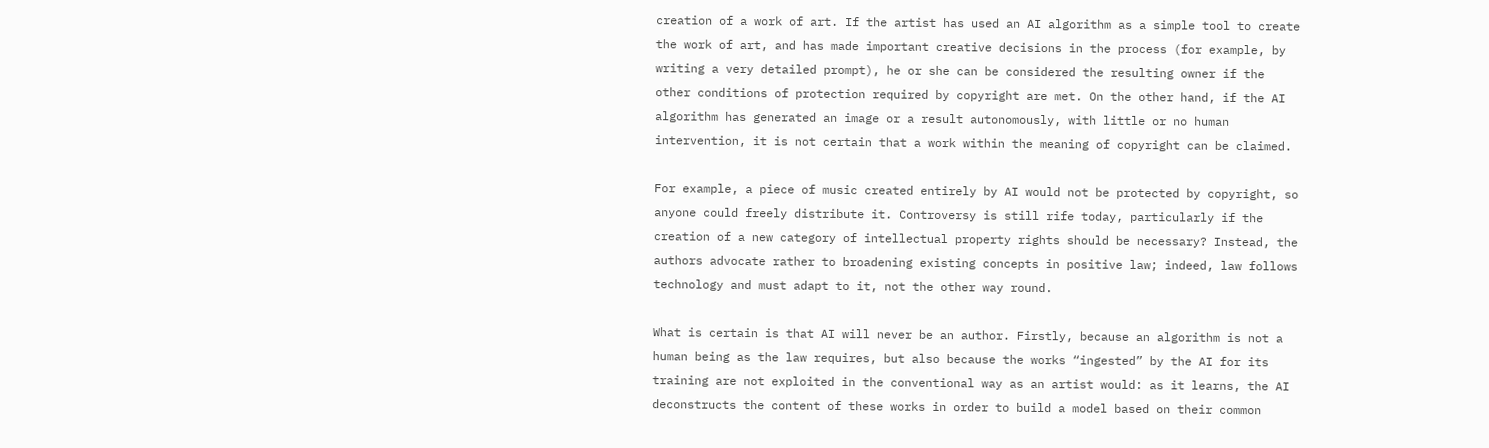creation of a work of art. If the artist has used an AI algorithm as a simple tool to create the work of art, and has made important creative decisions in the process (for example, by writing a very detailed prompt), he or she can be considered the resulting owner if the other conditions of protection required by copyright are met. On the other hand, if the AI algorithm has generated an image or a result autonomously, with little or no human intervention, it is not certain that a work within the meaning of copyright can be claimed.

For example, a piece of music created entirely by AI would not be protected by copyright, so anyone could freely distribute it. Controversy is still rife today, particularly if the creation of a new category of intellectual property rights should be necessary? Instead, the authors advocate rather to broadening existing concepts in positive law; indeed, law follows technology and must adapt to it, not the other way round.

What is certain is that AI will never be an author. Firstly, because an algorithm is not a human being as the law requires, but also because the works “ingested” by the AI for its training are not exploited in the conventional way as an artist would: as it learns, the AI deconstructs the content of these works in order to build a model based on their common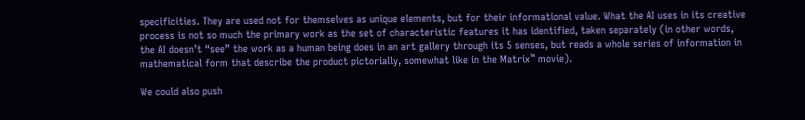specificities. They are used not for themselves as unique elements, but for their informational value. What the AI uses in its creative process is not so much the primary work as the set of characteristic features it has identified, taken separately (in other words, the AI doesn’t “see” the work as a human being does in an art gallery through its 5 senses, but reads a whole series of information in mathematical form that describe the product pictorially, somewhat like in the Matrix™ movie).

We could also push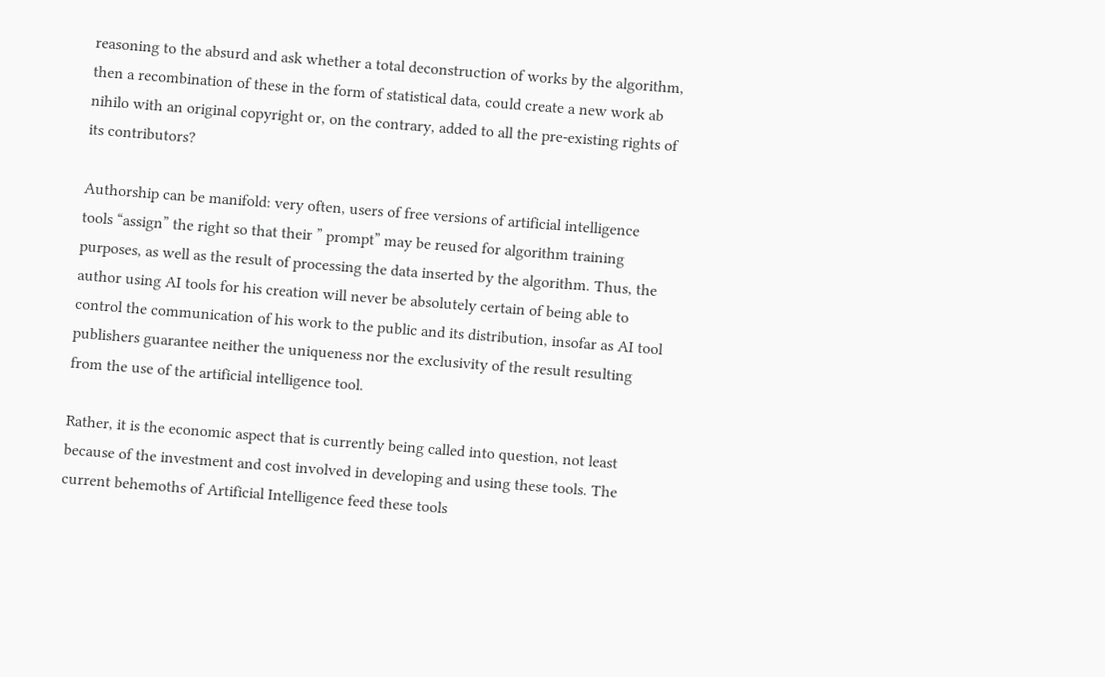reasoning to the absurd and ask whether a total deconstruction of works by the algorithm, then a recombination of these in the form of statistical data, could create a new work ab nihilo with an original copyright or, on the contrary, added to all the pre-existing rights of its contributors?

Authorship can be manifold: very often, users of free versions of artificial intelligence tools “assign” the right so that their ” prompt” may be reused for algorithm training purposes, as well as the result of processing the data inserted by the algorithm. Thus, the author using AI tools for his creation will never be absolutely certain of being able to control the communication of his work to the public and its distribution, insofar as AI tool publishers guarantee neither the uniqueness nor the exclusivity of the result resulting from the use of the artificial intelligence tool.

Rather, it is the economic aspect that is currently being called into question, not least because of the investment and cost involved in developing and using these tools. The current behemoths of Artificial Intelligence feed these tools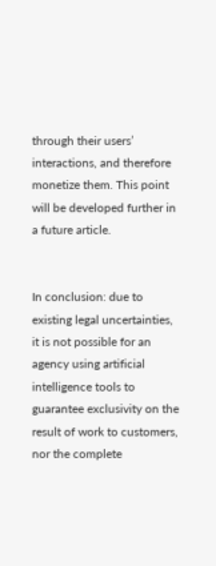through their users’ interactions, and therefore monetize them. This point will be developed further in a future article.


In conclusion: due to existing legal uncertainties, it is not possible for an agency using artificial intelligence tools to guarantee exclusivity on the result of work to customers, nor the complete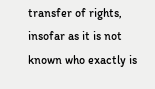transfer of rights, insofar as it is not known who exactly is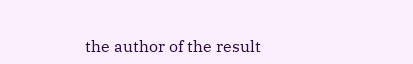the author of the result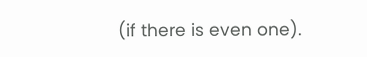(if there is even one).